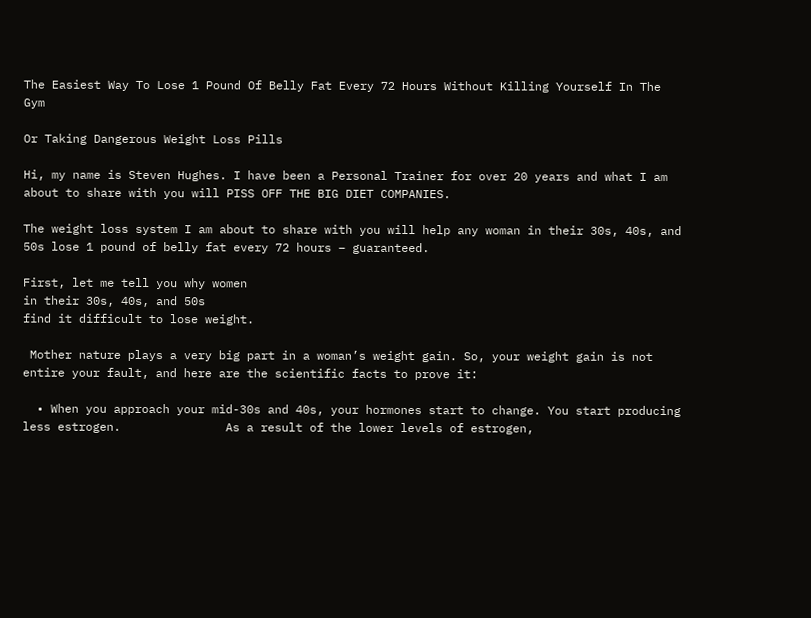The Easiest Way To Lose 1 Pound Of Belly Fat Every 72 Hours Without Killing Yourself In The Gym

Or Taking Dangerous Weight Loss Pills

Hi, my name is Steven Hughes. I have been a Personal Trainer for over 20 years and what I am about to share with you will PISS OFF THE BIG DIET COMPANIES.

The weight loss system I am about to share with you will help any woman in their 30s, 40s, and 50s lose 1 pound of belly fat every 72 hours – guaranteed.

First, let me tell you why women
in their 30s, 40s, and 50s
find it difficult to lose weight.

 Mother nature plays a very big part in a woman’s weight gain. So, your weight gain is not entire your fault, and here are the scientific facts to prove it:

  • When you approach your mid-30s and 40s, your hormones start to change. You start producing less estrogen.               As a result of the lower levels of estrogen,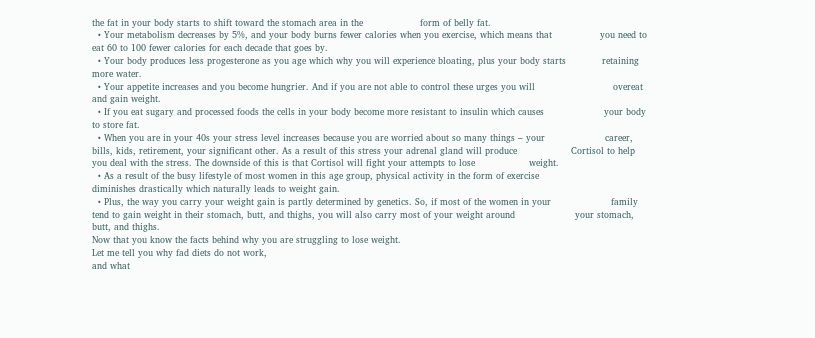the fat in your body starts to shift toward the stomach area in the                   form of belly fat.
  • Your metabolism decreases by 5%, and your body burns fewer calories when you exercise, which means that                you need to eat 60 to 100 fewer calories for each decade that goes by.
  • Your body produces less progesterone as you age which why you will experience bloating, plus your body starts            retaining more water.
  • Your appetite increases and you become hungrier. And if you are not able to control these urges you will                          overeat and gain weight.
  • If you eat sugary and processed foods the cells in your body become more resistant to insulin which causes                    your body to store fat.
  • When you are in your 40s your stress level increases because you are worried about so many things – your                    career, bills, kids, retirement, your significant other. As a result of this stress your adrenal gland will produce                  Cortisol to help you deal with the stress. The downside of this is that Cortisol will fight your attempts to lose                  weight.
  • As a result of the busy lifestyle of most women in this age group, physical activity in the form of exercise                          diminishes drastically which naturally leads to weight gain.
  • Plus, the way you carry your weight gain is partly determined by genetics. So, if most of the women in your                    family tend to gain weight in their stomach, butt, and thighs, you will also carry most of your weight around                    your stomach, butt, and thighs.
Now that you know the facts behind why you are struggling to lose weight.
Let me tell you why fad diets do not work,
and what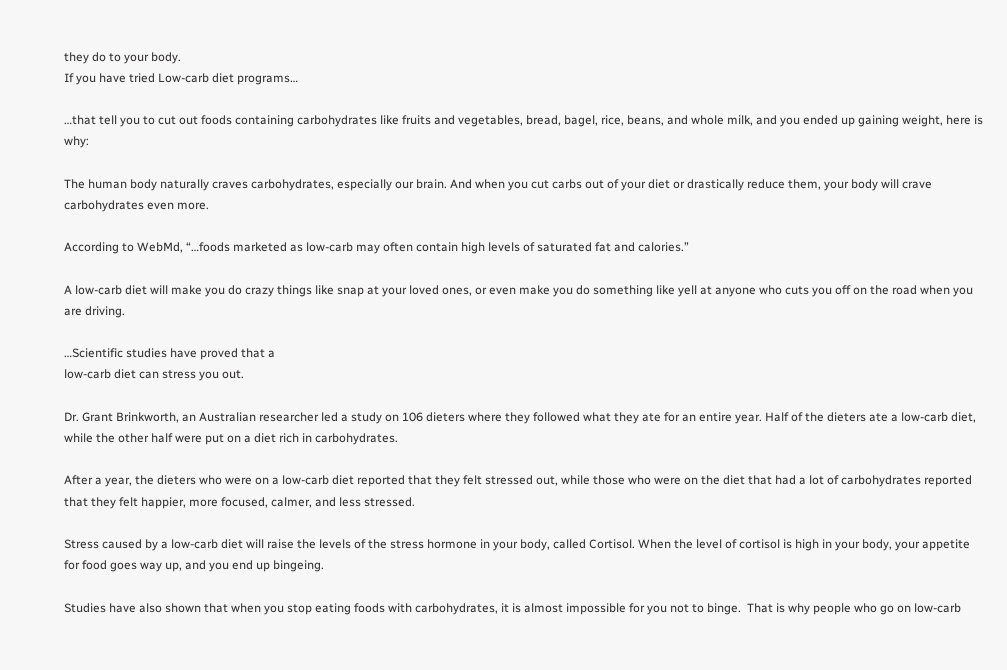they do to your body.
If you have tried Low-carb diet programs…

…that tell you to cut out foods containing carbohydrates like fruits and vegetables, bread, bagel, rice, beans, and whole milk, and you ended up gaining weight, here is why:

The human body naturally craves carbohydrates, especially our brain. And when you cut carbs out of your diet or drastically reduce them, your body will crave carbohydrates even more.

According to WebMd, “…foods marketed as low-carb may often contain high levels of saturated fat and calories.”

A low-carb diet will make you do crazy things like snap at your loved ones, or even make you do something like yell at anyone who cuts you off on the road when you are driving.

…Scientific studies have proved that a
low-carb diet can stress you out.

Dr. Grant Brinkworth, an Australian researcher led a study on 106 dieters where they followed what they ate for an entire year. Half of the dieters ate a low-carb diet, while the other half were put on a diet rich in carbohydrates.

After a year, the dieters who were on a low-carb diet reported that they felt stressed out, while those who were on the diet that had a lot of carbohydrates reported that they felt happier, more focused, calmer, and less stressed.

Stress caused by a low-carb diet will raise the levels of the stress hormone in your body, called Cortisol. When the level of cortisol is high in your body, your appetite for food goes way up, and you end up bingeing.

Studies have also shown that when you stop eating foods with carbohydrates, it is almost impossible for you not to binge.  That is why people who go on low-carb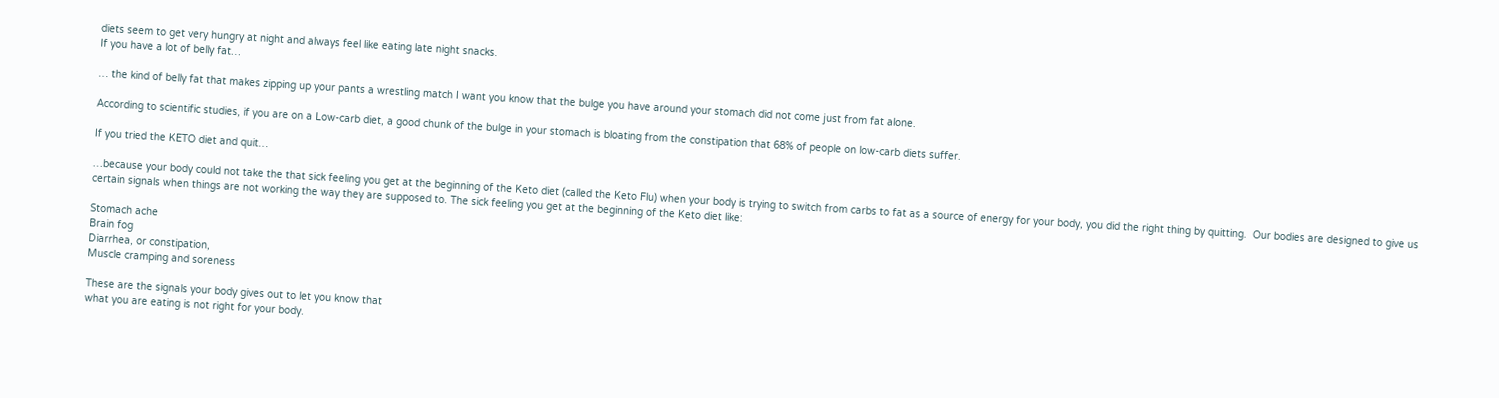diets seem to get very hungry at night and always feel like eating late night snacks.
If you have a lot of belly fat…

… the kind of belly fat that makes zipping up your pants a wrestling match I want you know that the bulge you have around your stomach did not come just from fat alone.

According to scientific studies, if you are on a Low-carb diet, a good chunk of the bulge in your stomach is bloating from the constipation that 68% of people on low-carb diets suffer.

If you tried the KETO diet and quit…

…because your body could not take the that sick feeling you get at the beginning of the Keto diet (called the Keto Flu) when your body is trying to switch from carbs to fat as a source of energy for your body, you did the right thing by quitting.  Our bodies are designed to give us certain signals when things are not working the way they are supposed to. The sick feeling you get at the beginning of the Keto diet like:

Stomach ache
Brain fog
Diarrhea, or constipation,
Muscle cramping and soreness

These are the signals your body gives out to let you know that
what you are eating is not right for your body.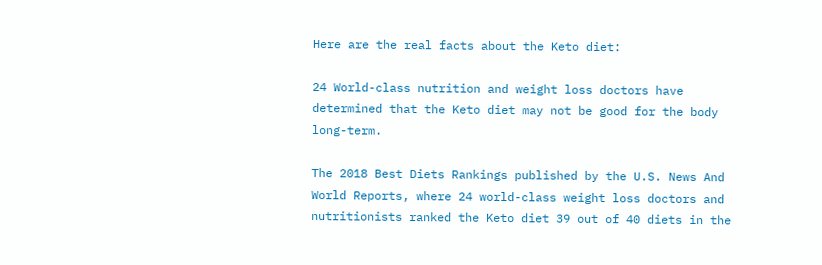Here are the real facts about the Keto diet:

24 World-class nutrition and weight loss doctors have determined that the Keto diet may not be good for the body long-term.

The 2018 Best Diets Rankings published by the U.S. News And World Reports, where 24 world-class weight loss doctors and nutritionists ranked the Keto diet 39 out of 40 diets in the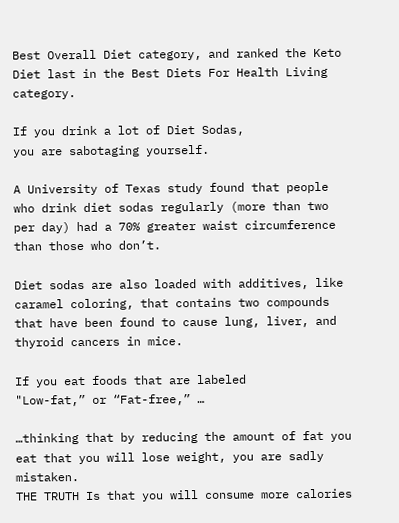Best Overall Diet category, and ranked the Keto Diet last in the Best Diets For Health Living category.

If you drink a lot of Diet Sodas,
you are sabotaging yourself.

A University of Texas study found that people who drink diet sodas regularly (more than two per day) had a 70% greater waist circumference than those who don’t.

Diet sodas are also loaded with additives, like caramel coloring, that contains two compounds that have been found to cause lung, liver, and thyroid cancers in mice.

If you eat foods that are labeled
"Low-fat,” or “Fat-free,” …

…thinking that by reducing the amount of fat you eat that you will lose weight, you are sadly mistaken.
THE TRUTH Is that you will consume more calories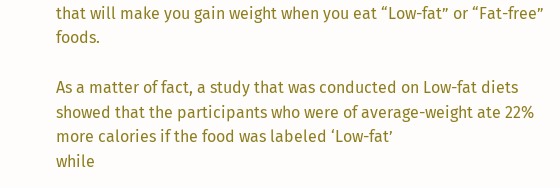that will make you gain weight when you eat “Low-fat” or “Fat-free” foods.

As a matter of fact, a study that was conducted on Low-fat diets showed that the participants who were of average-weight ate 22% more calories if the food was labeled ‘Low-fat’
while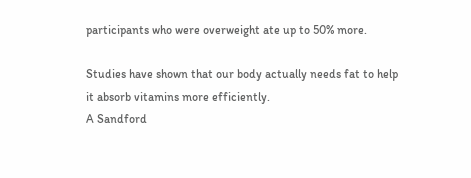participants who were overweight ate up to 50% more.

Studies have shown that our body actually needs fat to help it absorb vitamins more efficiently.
A Sandford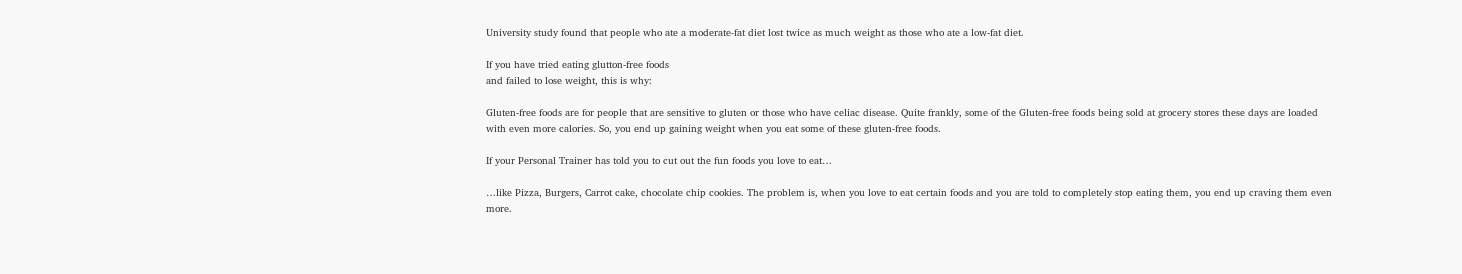University study found that people who ate a moderate-fat diet lost twice as much weight as those who ate a low-fat diet.

If you have tried eating glutton-free foods
and failed to lose weight, this is why:

Gluten-free foods are for people that are sensitive to gluten or those who have celiac disease. Quite frankly, some of the Gluten-free foods being sold at grocery stores these days are loaded with even more calories. So, you end up gaining weight when you eat some of these gluten-free foods.

If your Personal Trainer has told you to cut out the fun foods you love to eat…

…like Pizza, Burgers, Carrot cake, chocolate chip cookies. The problem is, when you love to eat certain foods and you are told to completely stop eating them, you end up craving them even more.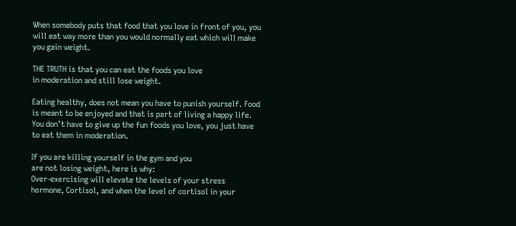When somebody puts that food that you love in front of you, you will eat way more than you would normally eat which will make you gain weight.

THE TRUTH is that you can eat the foods you love
in moderation and still lose weight.

Eating healthy, does not mean you have to punish yourself. Food is meant to be enjoyed and that is part of living a happy life.  You don’t have to give up the fun foods you love, you just have to eat them in moderation.

If you are killing yourself in the gym and you
are not losing weight, here is why:
Over-exercising will elevate the levels of your stress hormone, Cortisol, and when the level of cortisol in your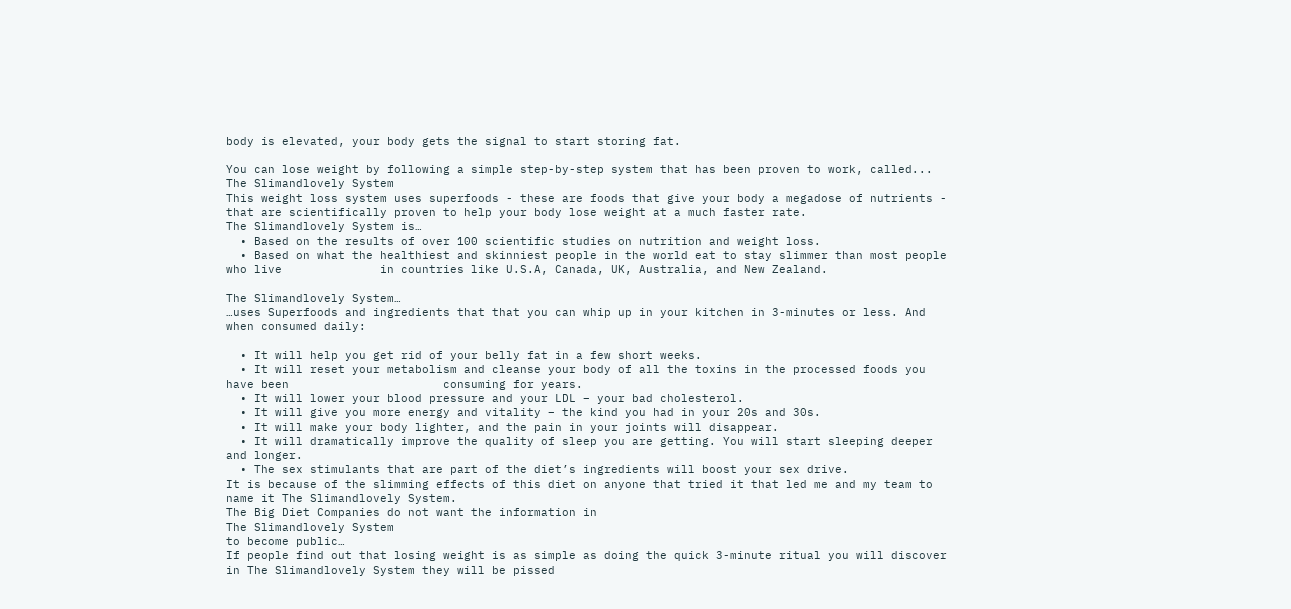body is elevated, your body gets the signal to start storing fat.

You can lose weight by following a simple step-by-step system that has been proven to work, called...
The Slimandlovely System
This weight loss system uses superfoods - these are foods that give your body a megadose of nutrients - that are scientifically proven to help your body lose weight at a much faster rate.
The Slimandlovely System is…
  • Based on the results of over 100 scientific studies on nutrition and weight loss.
  • Based on what the healthiest and skinniest people in the world eat to stay slimmer than most people who live              in countries like U.S.A, Canada, UK, Australia, and New Zealand.

The Slimandlovely System…
…uses Superfoods and ingredients that that you can whip up in your kitchen in 3-minutes or less. And when consumed daily:

  • It will help you get rid of your belly fat in a few short weeks.
  • It will reset your metabolism and cleanse your body of all the toxins in the processed foods you have been                      consuming for years.
  • It will lower your blood pressure and your LDL – your bad cholesterol.
  • It will give you more energy and vitality – the kind you had in your 20s and 30s.
  • It will make your body lighter, and the pain in your joints will disappear.
  • It will dramatically improve the quality of sleep you are getting. You will start sleeping deeper and longer.
  • The sex stimulants that are part of the diet’s ingredients will boost your sex drive.
It is because of the slimming effects of this diet on anyone that tried it that led me and my team to name it The Slimandlovely System.
The Big Diet Companies do not want the information in
The Slimandlovely System
to become public…
If people find out that losing weight is as simple as doing the quick 3-minute ritual you will discover in The Slimandlovely System they will be pissed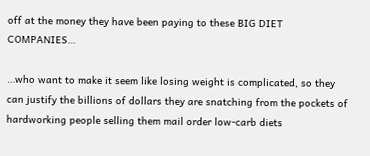off at the money they have been paying to these BIG DIET COMPANIES…

…who want to make it seem like losing weight is complicated, so they can justify the billions of dollars they are snatching from the pockets of hardworking people selling them mail order low-carb diets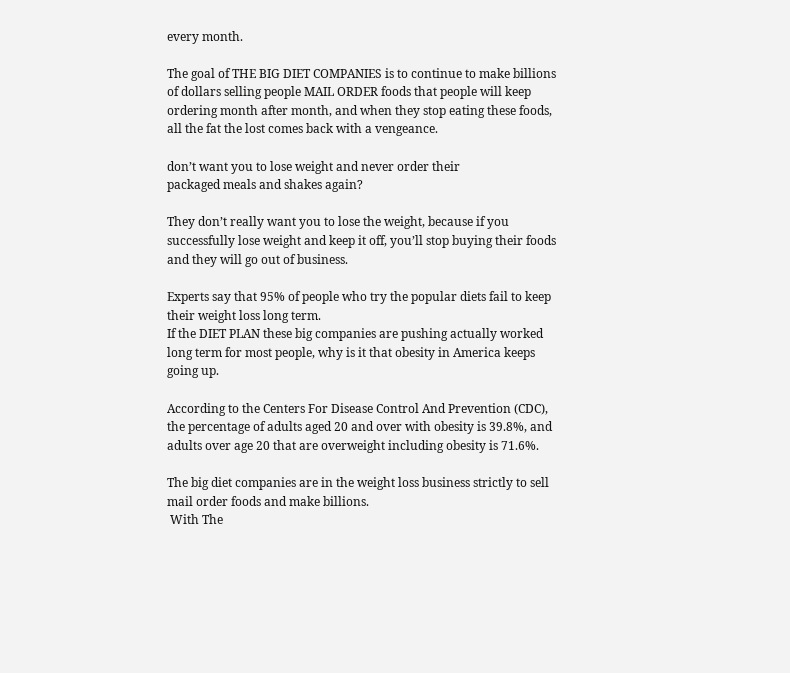every month.

The goal of THE BIG DIET COMPANIES is to continue to make billions of dollars selling people MAIL ORDER foods that people will keep ordering month after month, and when they stop eating these foods, all the fat the lost comes back with a vengeance.

don’t want you to lose weight and never order their
packaged meals and shakes again?

They don’t really want you to lose the weight, because if you successfully lose weight and keep it off, you’ll stop buying their foods and they will go out of business.

Experts say that 95% of people who try the popular diets fail to keep their weight loss long term.
If the DIET PLAN these big companies are pushing actually worked long term for most people, why is it that obesity in America keeps going up.

According to the Centers For Disease Control And Prevention (CDC), the percentage of adults aged 20 and over with obesity is 39.8%, and adults over age 20 that are overweight including obesity is 71.6%.

The big diet companies are in the weight loss business strictly to sell mail order foods and make billions.
 With The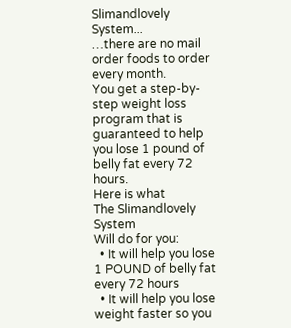Slimandlovely System...
…there are no mail order foods to order every month.
You get a step-by-step weight loss program that is
guaranteed to help you lose 1 pound of belly fat every 72 hours.
Here is what
The Slimandlovely System
Will do for you:
  • It will help you lose 1 POUND of belly fat every 72 hours
  • It will help you lose weight faster so you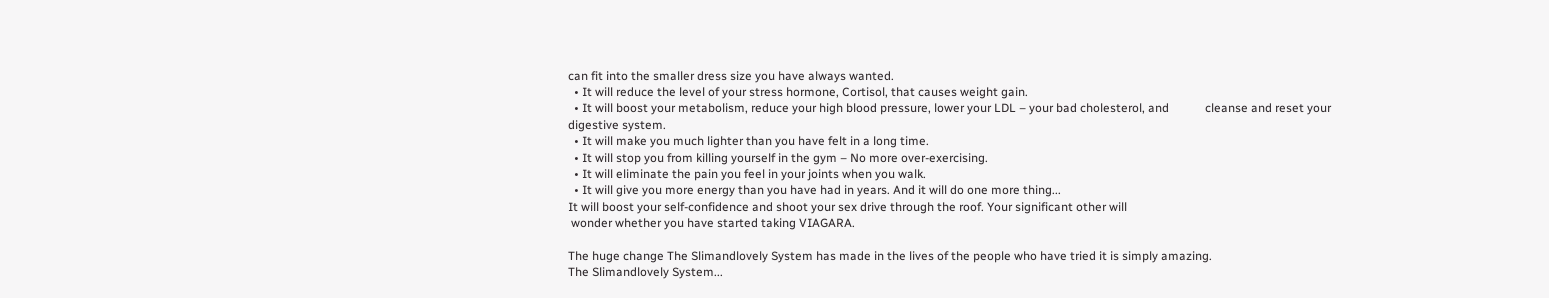can fit into the smaller dress size you have always wanted.
  • It will reduce the level of your stress hormone, Cortisol, that causes weight gain.
  • It will boost your metabolism, reduce your high blood pressure, lower your LDL – your bad cholesterol, and            cleanse and reset your digestive system.
  • It will make you much lighter than you have felt in a long time.
  • It will stop you from killing yourself in the gym – No more over-exercising.
  • It will eliminate the pain you feel in your joints when you walk.
  • It will give you more energy than you have had in years. And it will do one more thing...
It will boost your self-confidence and shoot your sex drive through the roof. Your significant other will
 wonder whether you have started taking VIAGARA.

The huge change The Slimandlovely System has made in the lives of the people who have tried it is simply amazing.
The Slimandlovely System...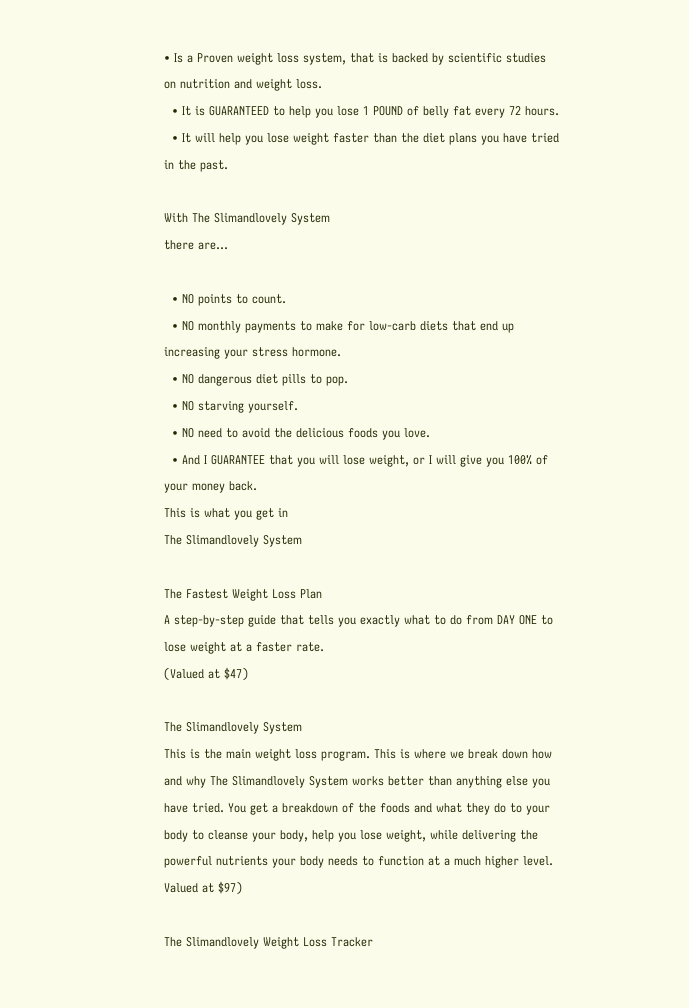• Is a Proven weight loss system, that is backed by scientific studies on nutrition and weight loss.
  • It is GUARANTEED to help you lose 1 POUND of belly fat every 72 hours.
  • It will help you lose weight faster than the diet plans you have tried in the past.

With The Slimandlovely System
there are…

  • NO points to count.
  • NO monthly payments to make for low-carb diets that end up increasing your stress hormone.
  • NO dangerous diet pills to pop.
  • NO starving yourself.
  • NO need to avoid the delicious foods you love.
  • And I GUARANTEE that you will lose weight, or I will give you 100% of your money back.
This is what you get in
The Slimandlovely System

The Fastest Weight Loss Plan
A step-by-step guide that tells you exactly what to do from DAY ONE to lose weight at a faster rate.
(Valued at $47)

The Slimandlovely System
This is the main weight loss program. This is where we break down how and why The Slimandlovely System works better than anything else you have tried. You get a breakdown of the foods and what they do to your body to cleanse your body, help you lose weight, while delivering the powerful nutrients your body needs to function at a much higher level. Valued at $97)

The Slimandlovely Weight Loss Tracker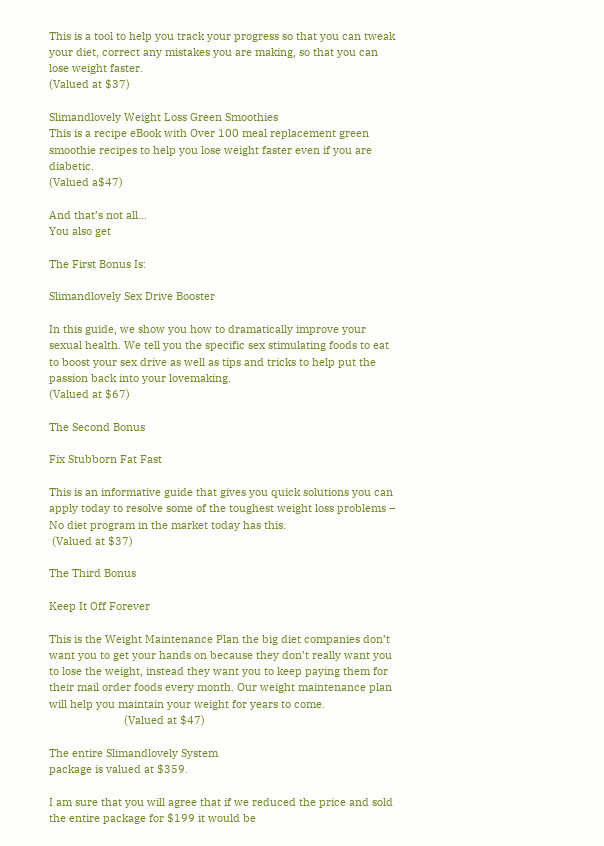This is a tool to help you track your progress so that you can tweak your diet, correct any mistakes you are making, so that you can lose weight faster.
(Valued at $37)

Slimandlovely Weight Loss Green Smoothies
This is a recipe eBook with Over 100 meal replacement green smoothie recipes to help you lose weight faster even if you are diabetic.
(Valued a$47)

And that’s not all...
You also get

The First Bonus Is:

Slimandlovely Sex Drive Booster

In this guide, we show you how to dramatically improve your sexual health. We tell you the specific sex stimulating foods to eat to boost your sex drive as well as tips and tricks to help put the passion back into your lovemaking.
(Valued at $67)

The Second Bonus

Fix Stubborn Fat Fast

This is an informative guide that gives you quick solutions you can apply today to resolve some of the toughest weight loss problems – No diet program in the market today has this.
 (Valued at $37)

The Third Bonus

Keep It Off Forever

This is the Weight Maintenance Plan the big diet companies don’t want you to get your hands on because they don’t really want you to lose the weight, instead they want you to keep paying them for their mail order foods every month. Our weight maintenance plan will help you maintain your weight for years to come.
                         (Valued at $47)

The entire Slimandlovely System
package is valued at $359.

I am sure that you will agree that if we reduced the price and sold the entire package for $199 it would be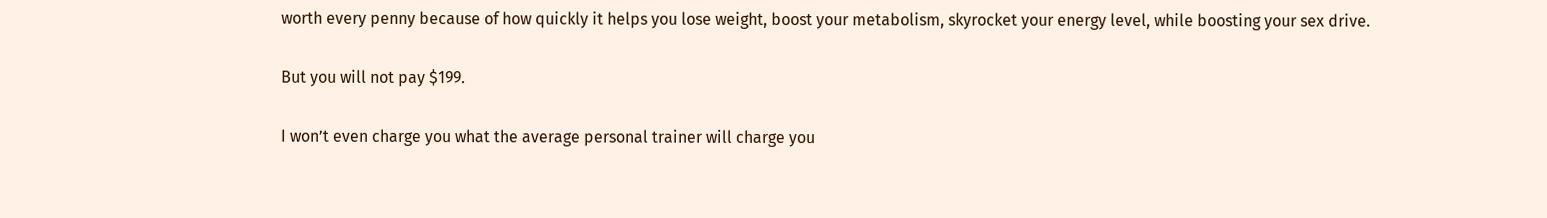worth every penny because of how quickly it helps you lose weight, boost your metabolism, skyrocket your energy level, while boosting your sex drive.

But you will not pay $199.

I won’t even charge you what the average personal trainer will charge you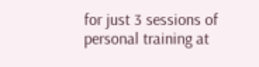for just 3 sessions of personal training at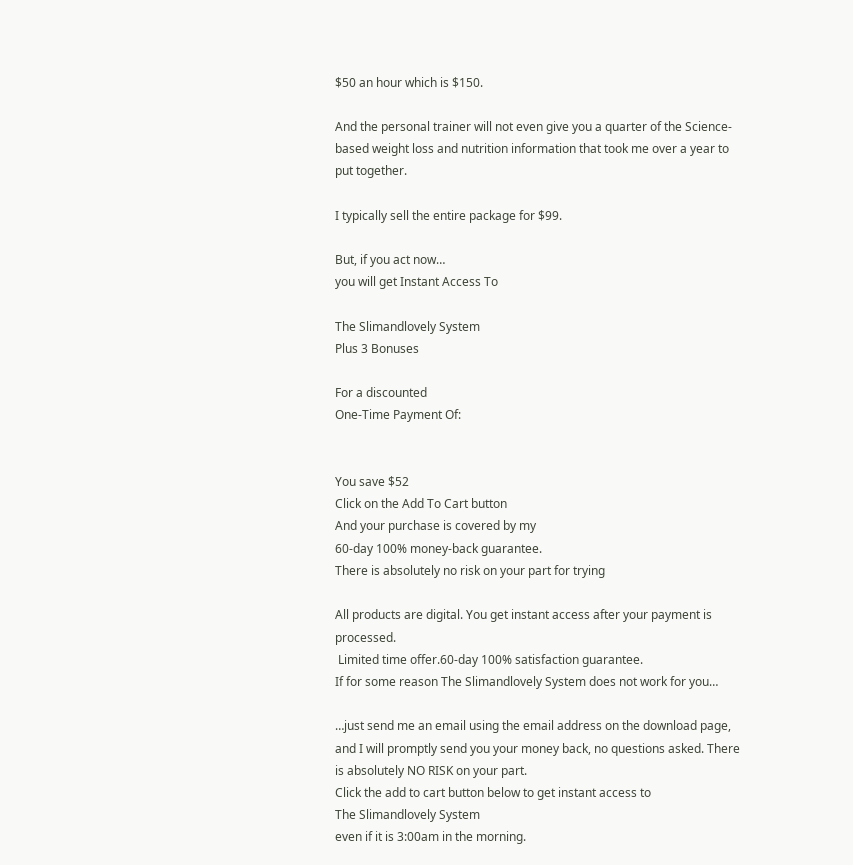$50 an hour which is $150.

And the personal trainer will not even give you a quarter of the Science-based weight loss and nutrition information that took me over a year to put together.

I typically sell the entire package for $99.

But, if you act now…
you will get Instant Access To

The Slimandlovely System
Plus 3 Bonuses

For a discounted
One-Time Payment Of:


You save $52
Click on the Add To Cart button
And your purchase is covered by my
60-day 100% money-back guarantee.
There is absolutely no risk on your part for trying

All products are digital. You get instant access after your payment is processed.
 Limited time offer.60-day 100% satisfaction guarantee.
If for some reason The Slimandlovely System does not work for you…

…just send me an email using the email address on the download page, and I will promptly send you your money back, no questions asked. There is absolutely NO RISK on your part.
Click the add to cart button below to get instant access to
The Slimandlovely System
even if it is 3:00am in the morning.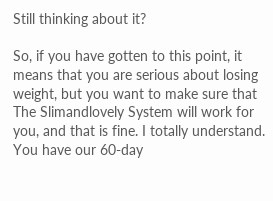Still thinking about it?

So, if you have gotten to this point, it means that you are serious about losing weight, but you want to make sure that The Slimandlovely System will work for you, and that is fine. I totally understand. You have our 60-day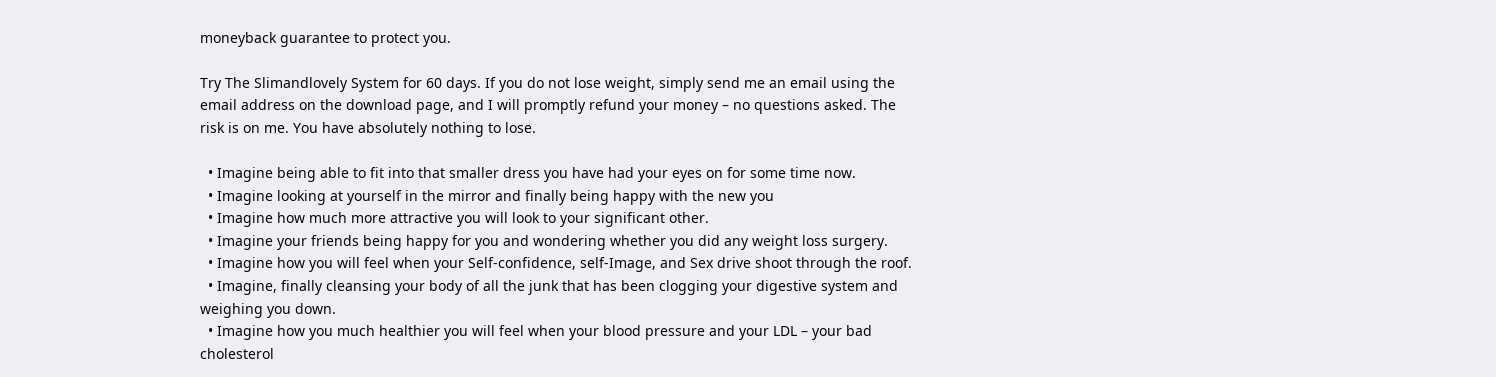moneyback guarantee to protect you.

Try The Slimandlovely System for 60 days. If you do not lose weight, simply send me an email using the email address on the download page, and I will promptly refund your money – no questions asked. The risk is on me. You have absolutely nothing to lose.

  • Imagine being able to fit into that smaller dress you have had your eyes on for some time now.
  • Imagine looking at yourself in the mirror and finally being happy with the new you
  • Imagine how much more attractive you will look to your significant other.
  • Imagine your friends being happy for you and wondering whether you did any weight loss surgery.
  • Imagine how you will feel when your Self-confidence, self-Image, and Sex drive shoot through the roof.
  • Imagine, finally cleansing your body of all the junk that has been clogging your digestive system and                          weighing you down.
  • Imagine how you much healthier you will feel when your blood pressure and your LDL – your bad                                cholesterol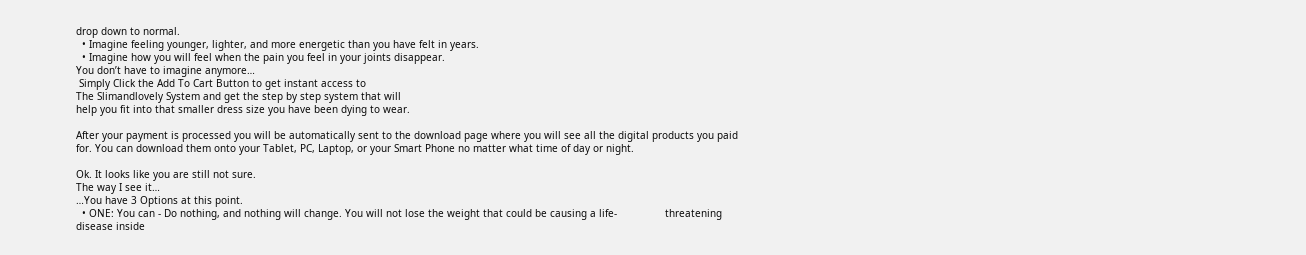drop down to normal.
  • Imagine feeling younger, lighter, and more energetic than you have felt in years.
  • Imagine how you will feel when the pain you feel in your joints disappear.
You don’t have to imagine anymore…
 Simply Click the Add To Cart Button to get instant access to
The Slimandlovely System and get the step by step system that will
help you fit into that smaller dress size you have been dying to wear.

After your payment is processed you will be automatically sent to the download page where you will see all the digital products you paid for. You can download them onto your Tablet, PC, Laptop, or your Smart Phone no matter what time of day or night.

Ok. It looks like you are still not sure.
The way I see it…
…You have 3 Options at this point.
  • ONE: You can - Do nothing, and nothing will change. You will not lose the weight that could be causing a life-                threatening disease inside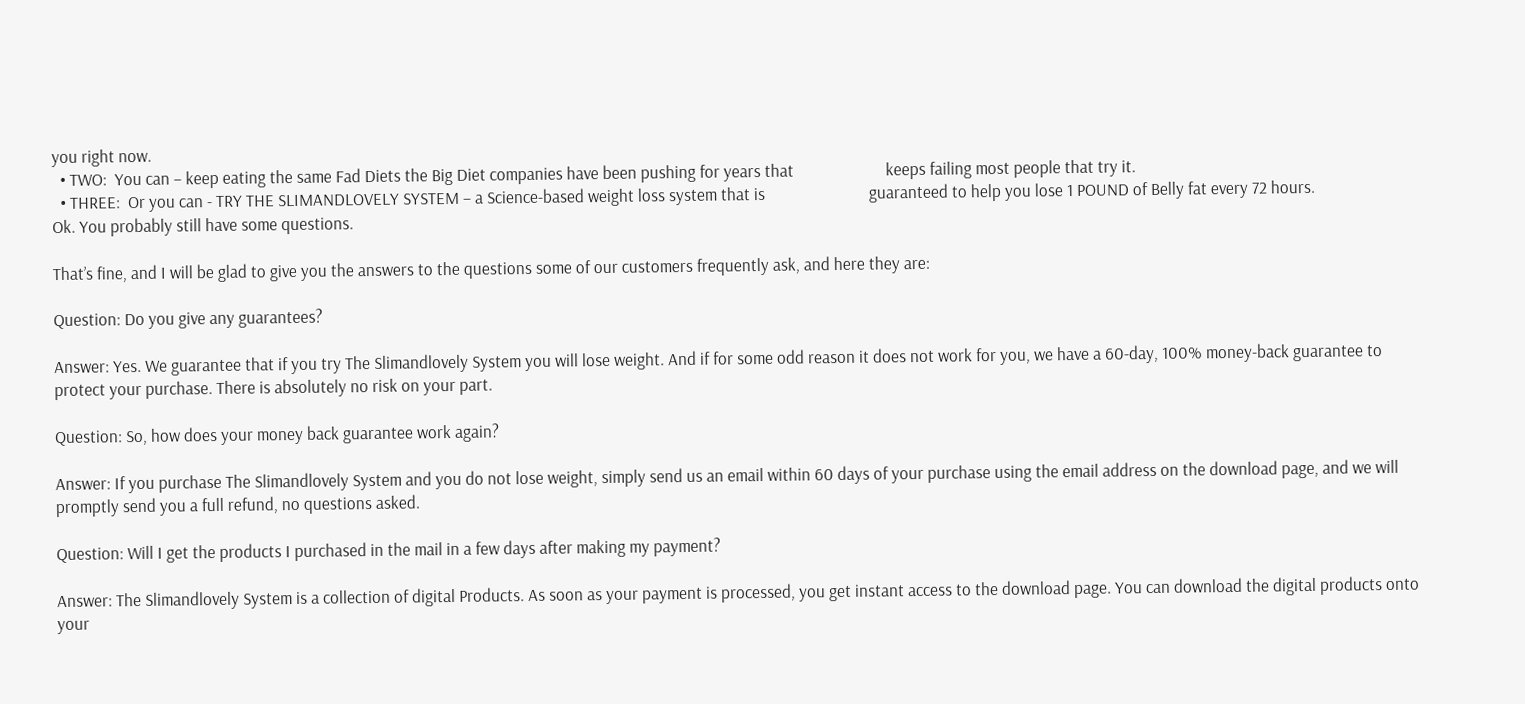you right now.
  • TWO:  You can – keep eating the same Fad Diets the Big Diet companies have been pushing for years that                       keeps failing most people that try it.
  • THREE:  Or you can - TRY THE SLIMANDLOVELY SYSTEM – a Science-based weight loss system that is                          guaranteed to help you lose 1 POUND of Belly fat every 72 hours.
Ok. You probably still have some questions.

That’s fine, and I will be glad to give you the answers to the questions some of our customers frequently ask, and here they are:

Question: Do you give any guarantees?

Answer: Yes. We guarantee that if you try The Slimandlovely System you will lose weight. And if for some odd reason it does not work for you, we have a 60-day, 100% money-back guarantee to protect your purchase. There is absolutely no risk on your part.

Question: So, how does your money back guarantee work again?

Answer: If you purchase The Slimandlovely System and you do not lose weight, simply send us an email within 60 days of your purchase using the email address on the download page, and we will promptly send you a full refund, no questions asked.

Question: Will I get the products I purchased in the mail in a few days after making my payment?

Answer: The Slimandlovely System is a collection of digital Products. As soon as your payment is processed, you get instant access to the download page. You can download the digital products onto your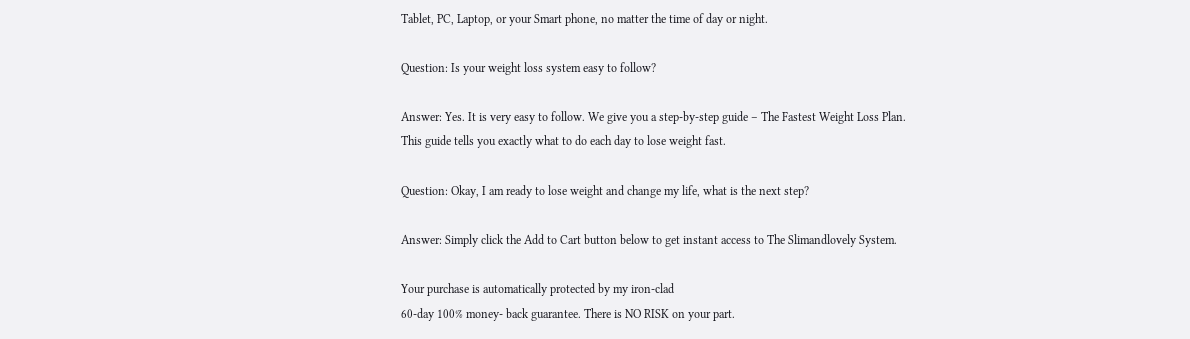Tablet, PC, Laptop, or your Smart phone, no matter the time of day or night.

Question: Is your weight loss system easy to follow?

Answer: Yes. It is very easy to follow. We give you a step-by-step guide – The Fastest Weight Loss Plan. This guide tells you exactly what to do each day to lose weight fast.

Question: Okay, I am ready to lose weight and change my life, what is the next step?

Answer: Simply click the Add to Cart button below to get instant access to The Slimandlovely System.

Your purchase is automatically protected by my iron-clad
60-day 100% money- back guarantee. There is NO RISK on your part.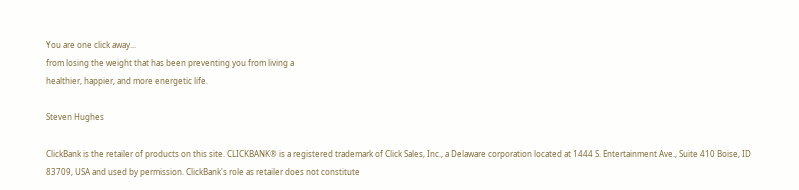You are one click away...
from losing the weight that has been preventing you from living a
healthier, happier, and more energetic life.

Steven Hughes

ClickBank is the retailer of products on this site. CLICKBANK® is a registered trademark of Click Sales, Inc., a Delaware corporation located at 1444 S. Entertainment Ave., Suite 410 Boise, ID 83709, USA and used by permission. ClickBank's role as retailer does not constitute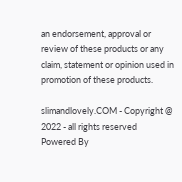an endorsement, approval or review of these products or any claim, statement or opinion used in promotion of these products.

slimandlovely.COM - Copyright @ 2022 - all rights reserved
Powered By